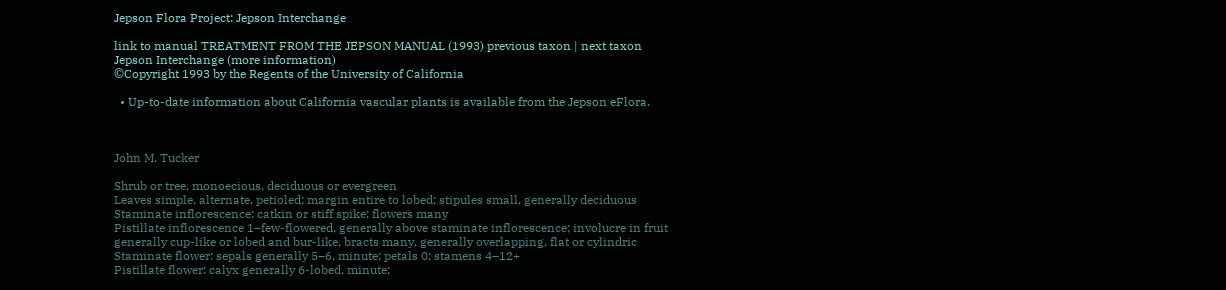Jepson Flora Project: Jepson Interchange

link to manual TREATMENT FROM THE JEPSON MANUAL (1993) previous taxon | next taxon
Jepson Interchange (more information)
©Copyright 1993 by the Regents of the University of California

  • Up-to-date information about California vascular plants is available from the Jepson eFlora.



John M. Tucker

Shrub or tree, monoecious, deciduous or evergreen
Leaves simple, alternate, petioled; margin entire to lobed; stipules small, generally deciduous
Staminate inflorescence: catkin or stiff spike; flowers many
Pistillate inflorescence 1–few-flowered, generally above staminate inflorescence; involucre in fruit generally cup-like or lobed and bur-like, bracts many, generally overlapping, flat or cylindric
Staminate flower: sepals generally 5–6, minute; petals 0; stamens 4–12+
Pistillate flower: calyx generally 6-lobed, minute;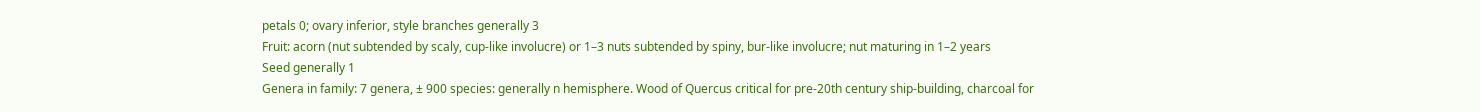petals 0; ovary inferior, style branches generally 3
Fruit: acorn (nut subtended by scaly, cup-like involucre) or 1–3 nuts subtended by spiny, bur-like involucre; nut maturing in 1–2 years
Seed generally 1
Genera in family: 7 genera, ± 900 species: generally n hemisphere. Wood of Quercus critical for pre-20th century ship-building, charcoal for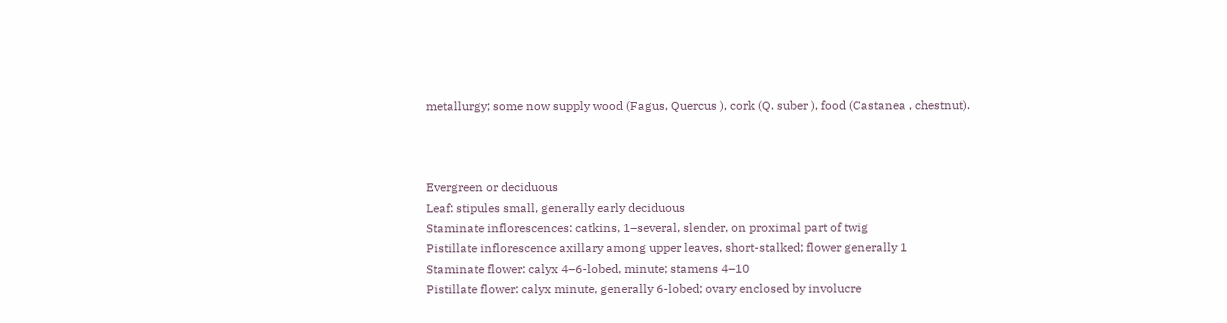metallurgy; some now supply wood (Fagus, Quercus ), cork (Q. suber ), food (Castanea , chestnut).



Evergreen or deciduous
Leaf: stipules small, generally early deciduous
Staminate inflorescences: catkins, 1–several, slender, on proximal part of twig
Pistillate inflorescence axillary among upper leaves, short-stalked; flower generally 1
Staminate flower: calyx 4–6-lobed, minute; stamens 4–10
Pistillate flower: calyx minute, generally 6-lobed; ovary enclosed by involucre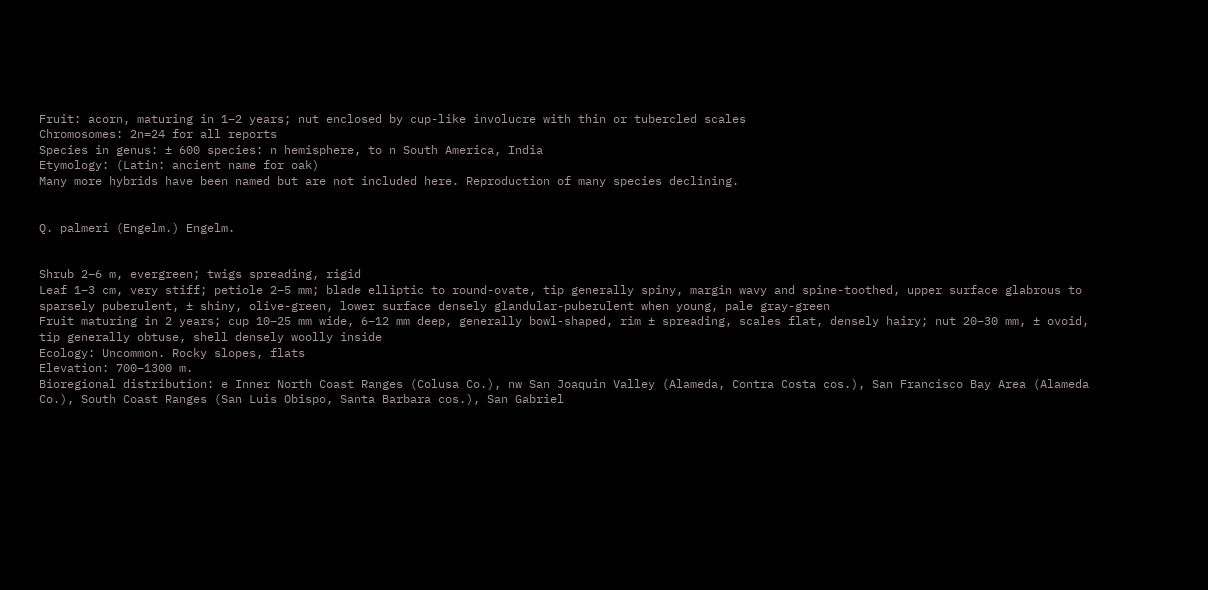Fruit: acorn, maturing in 1–2 years; nut enclosed by cup-like involucre with thin or tubercled scales
Chromosomes: 2n=24 for all reports
Species in genus: ± 600 species: n hemisphere, to n South America, India
Etymology: (Latin: ancient name for oak)
Many more hybrids have been named but are not included here. Reproduction of many species declining.


Q. palmeri (Engelm.) Engelm.


Shrub 2–6 m, evergreen; twigs spreading, rigid
Leaf 1–3 cm, very stiff; petiole 2–5 mm; blade elliptic to round-ovate, tip generally spiny, margin wavy and spine-toothed, upper surface glabrous to sparsely puberulent, ± shiny, olive-green, lower surface densely glandular-puberulent when young, pale gray-green
Fruit maturing in 2 years; cup 10–25 mm wide, 6–12 mm deep, generally bowl-shaped, rim ± spreading, scales flat, densely hairy; nut 20–30 mm, ± ovoid, tip generally obtuse, shell densely woolly inside
Ecology: Uncommon. Rocky slopes, flats
Elevation: 700–1300 m.
Bioregional distribution: e Inner North Coast Ranges (Colusa Co.), nw San Joaquin Valley (Alameda, Contra Costa cos.), San Francisco Bay Area (Alameda Co.), South Coast Ranges (San Luis Obispo, Santa Barbara cos.), San Gabriel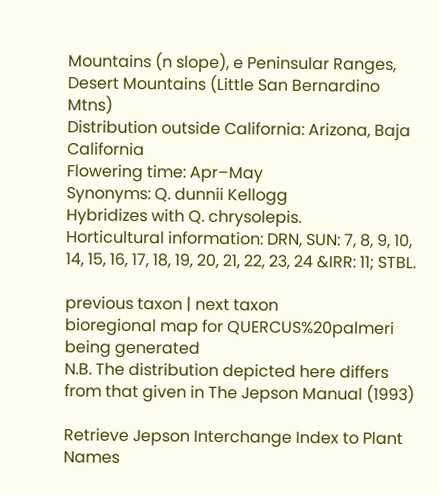Mountains (n slope), e Peninsular Ranges, Desert Mountains (Little San Bernardino Mtns)
Distribution outside California: Arizona, Baja California
Flowering time: Apr–May
Synonyms: Q. dunnii Kellogg
Hybridizes with Q. chrysolepis.
Horticultural information: DRN, SUN: 7, 8, 9, 10, 14, 15, 16, 17, 18, 19, 20, 21, 22, 23, 24 &IRR: 11; STBL.

previous taxon | next taxon
bioregional map for QUERCUS%20palmeri being generated
N.B. The distribution depicted here differs from that given in The Jepson Manual (1993)

Retrieve Jepson Interchange Index to Plant Names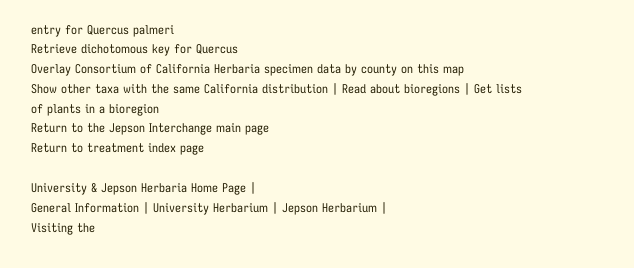entry for Quercus palmeri
Retrieve dichotomous key for Quercus
Overlay Consortium of California Herbaria specimen data by county on this map
Show other taxa with the same California distribution | Read about bioregions | Get lists of plants in a bioregion
Return to the Jepson Interchange main page
Return to treatment index page

University & Jepson Herbaria Home Page |
General Information | University Herbarium | Jepson Herbarium |
Visiting the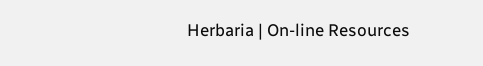Herbaria | On-line Resources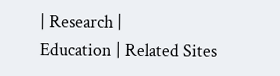| Research |
Education | Related Sites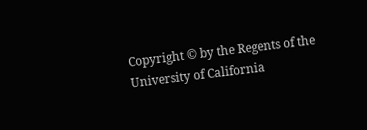Copyright © by the Regents of the University of California